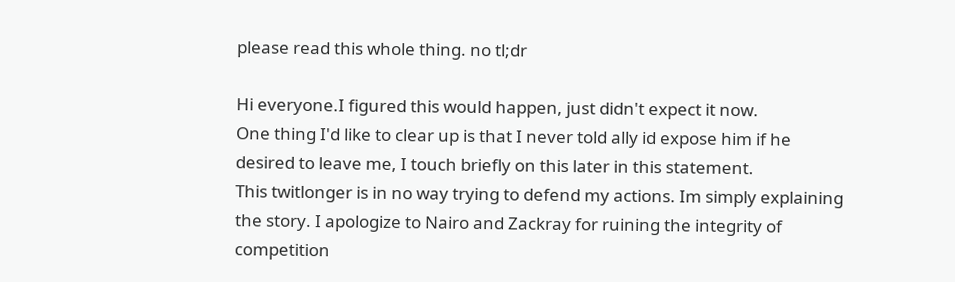please read this whole thing. no tl;dr

Hi everyone.I figured this would happen, just didn't expect it now.
One thing I'd like to clear up is that I never told ally id expose him if he desired to leave me, I touch briefly on this later in this statement.
This twitlonger is in no way trying to defend my actions. Im simply explaining the story. I apologize to Nairo and Zackray for ruining the integrity of competition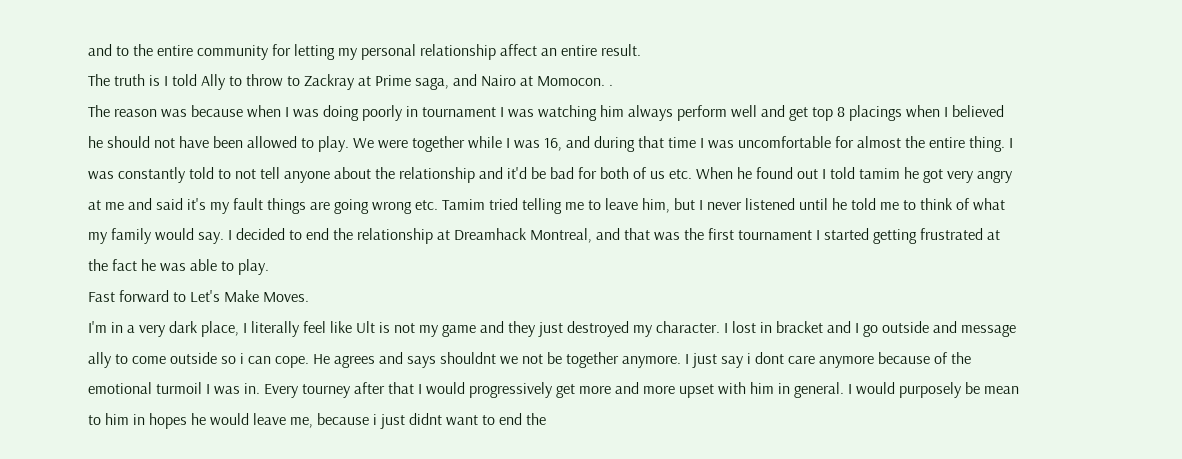and to the entire community for letting my personal relationship affect an entire result.
The truth is I told Ally to throw to Zackray at Prime saga, and Nairo at Momocon. .
The reason was because when I was doing poorly in tournament I was watching him always perform well and get top 8 placings when I believed he should not have been allowed to play. We were together while I was 16, and during that time I was uncomfortable for almost the entire thing. I was constantly told to not tell anyone about the relationship and it'd be bad for both of us etc. When he found out I told tamim he got very angry at me and said it's my fault things are going wrong etc. Tamim tried telling me to leave him, but I never listened until he told me to think of what my family would say. I decided to end the relationship at Dreamhack Montreal, and that was the first tournament I started getting frustrated at the fact he was able to play.
Fast forward to Let's Make Moves.
I'm in a very dark place, I literally feel like Ult is not my game and they just destroyed my character. I lost in bracket and I go outside and message ally to come outside so i can cope. He agrees and says shouldnt we not be together anymore. I just say i dont care anymore because of the emotional turmoil I was in. Every tourney after that I would progressively get more and more upset with him in general. I would purposely be mean to him in hopes he would leave me, because i just didnt want to end the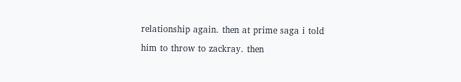relationship again. then at prime saga i told him to throw to zackray. then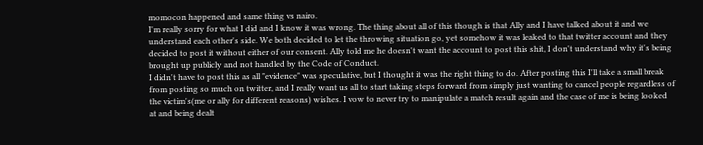momocon happened and same thing vs nairo.
I'm really sorry for what I did and I know it was wrong. The thing about all of this though is that Ally and I have talked about it and we understand each other's side. We both decided to let the throwing situation go, yet somehow it was leaked to that twitter account and they decided to post it without either of our consent. Ally told me he doesn't want the account to post this shit, I don't understand why it's being brought up publicly and not handled by the Code of Conduct.
I didn't have to post this as all "evidence" was speculative, but I thought it was the right thing to do. After posting this I'll take a small break from posting so much on twitter, and I really want us all to start taking steps forward from simply just wanting to cancel people regardless of the victim's(me or ally for different reasons) wishes. I vow to never try to manipulate a match result again and the case of me is being looked at and being dealt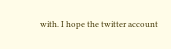with. I hope the twitter account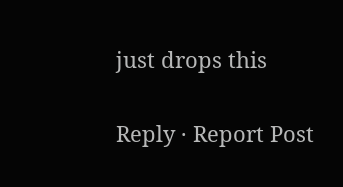just drops this

Reply · Report Post